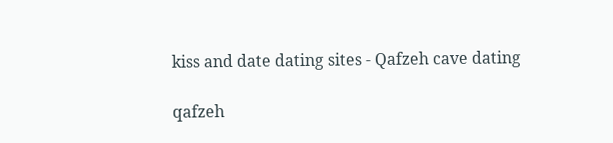kiss and date dating sites - Qafzeh cave dating

qafzeh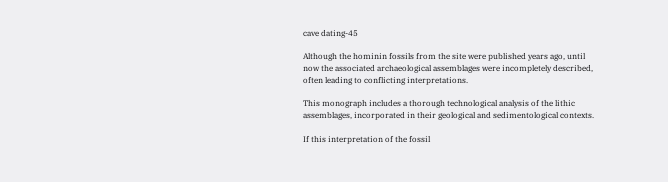cave dating-45

Although the hominin fossils from the site were published years ago, until now the associated archaeological assemblages were incompletely described, often leading to conflicting interpretations.

This monograph includes a thorough technological analysis of the lithic assemblages, incorporated in their geological and sedimentological contexts.

If this interpretation of the fossil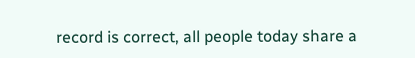record is correct, all people today share a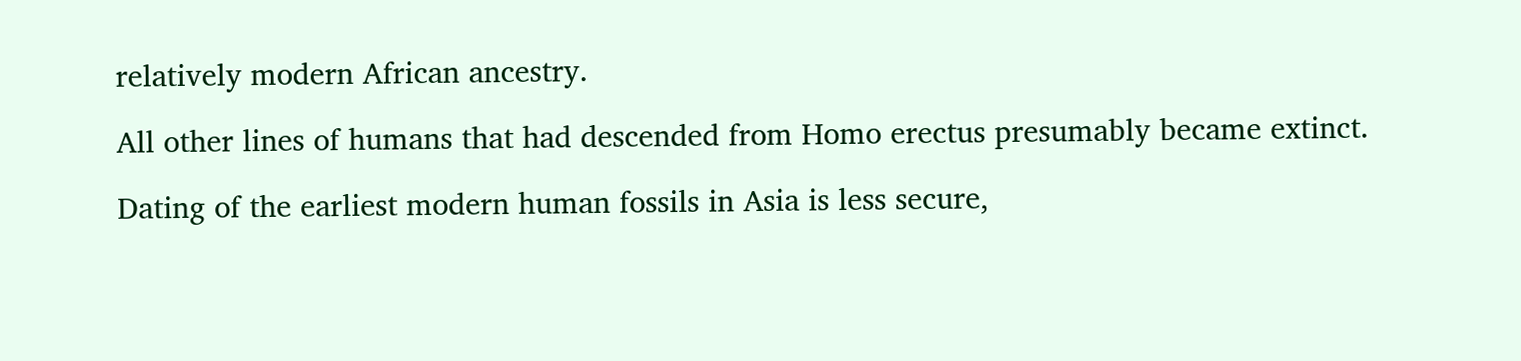relatively modern African ancestry.

All other lines of humans that had descended from Homo erectus presumably became extinct.

Dating of the earliest modern human fossils in Asia is less secure,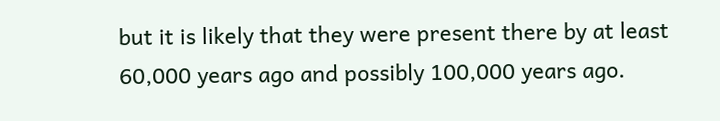but it is likely that they were present there by at least 60,000 years ago and possibly 100,000 years ago.